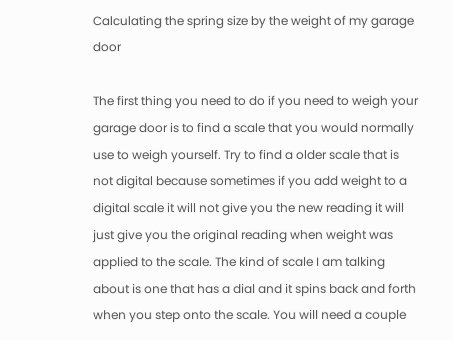Calculating the spring size by the weight of my garage door

The first thing you need to do if you need to weigh your garage door is to find a scale that you would normally use to weigh yourself. Try to find a older scale that is not digital because sometimes if you add weight to a digital scale it will not give you the new reading it will just give you the original reading when weight was applied to the scale. The kind of scale I am talking about is one that has a dial and it spins back and forth when you step onto the scale. You will need a couple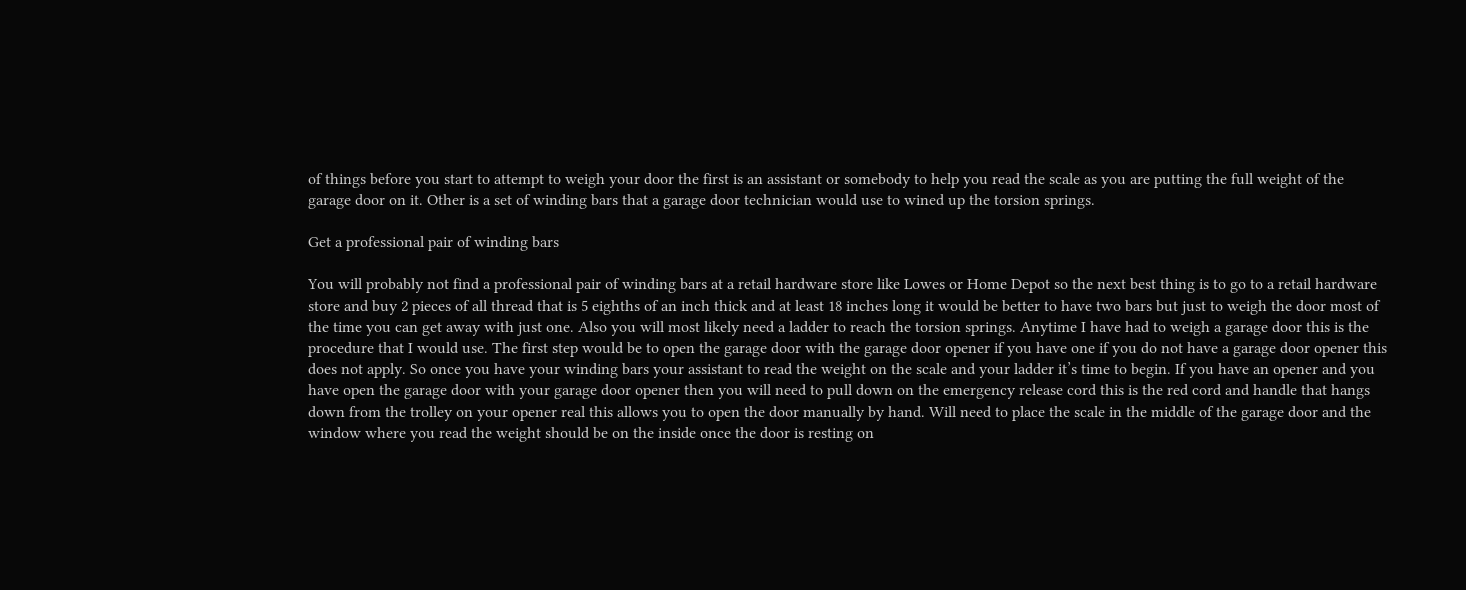of things before you start to attempt to weigh your door the first is an assistant or somebody to help you read the scale as you are putting the full weight of the garage door on it. Other is a set of winding bars that a garage door technician would use to wined up the torsion springs.

Get a professional pair of winding bars

You will probably not find a professional pair of winding bars at a retail hardware store like Lowes or Home Depot so the next best thing is to go to a retail hardware store and buy 2 pieces of all thread that is 5 eighths of an inch thick and at least 18 inches long it would be better to have two bars but just to weigh the door most of the time you can get away with just one. Also you will most likely need a ladder to reach the torsion springs. Anytime I have had to weigh a garage door this is the procedure that I would use. The first step would be to open the garage door with the garage door opener if you have one if you do not have a garage door opener this does not apply. So once you have your winding bars your assistant to read the weight on the scale and your ladder it’s time to begin. If you have an opener and you have open the garage door with your garage door opener then you will need to pull down on the emergency release cord this is the red cord and handle that hangs down from the trolley on your opener real this allows you to open the door manually by hand. Will need to place the scale in the middle of the garage door and the window where you read the weight should be on the inside once the door is resting on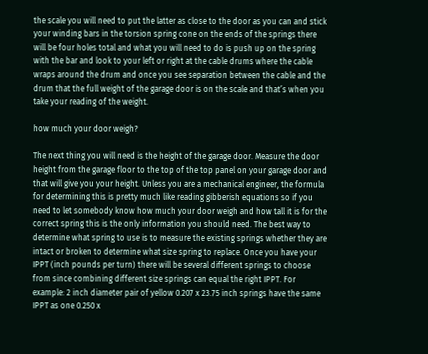the scale you will need to put the latter as close to the door as you can and stick your winding bars in the torsion spring cone on the ends of the springs there will be four holes total and what you will need to do is push up on the spring with the bar and look to your left or right at the cable drums where the cable wraps around the drum and once you see separation between the cable and the drum that the full weight of the garage door is on the scale and that’s when you take your reading of the weight.

how much your door weigh?

The next thing you will need is the height of the garage door. Measure the door height from the garage floor to the top of the top panel on your garage door and that will give you your height. Unless you are a mechanical engineer, the formula for determining this is pretty much like reading gibberish equations so if you need to let somebody know how much your door weigh and how tall it is for the correct spring this is the only information you should need. The best way to determine what spring to use is to measure the existing springs whether they are intact or broken to determine what size spring to replace. Once you have your IPPT (inch pounds per turn) there will be several different springs to choose from since combining different size springs can equal the right IPPT. For example: 2 inch diameter pair of yellow 0.207 x 23.75 inch springs have the same IPPT as one 0.250 x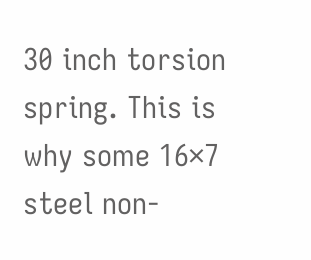30 inch torsion spring. This is why some 16×7 steel non-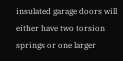insulated garage doors will either have two torsion springs or one larger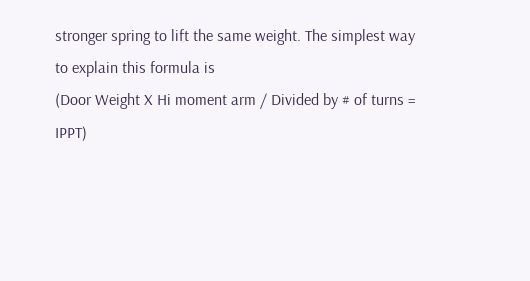stronger spring to lift the same weight. The simplest way to explain this formula is
(Door Weight X Hi moment arm / Divided by # of turns = IPPT)